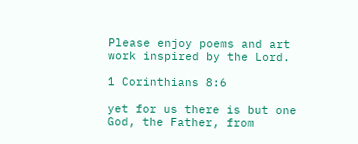Please enjoy poems and art work inspired by the Lord.

1 Corinthians 8:6

yet for us there is but one God, the Father, from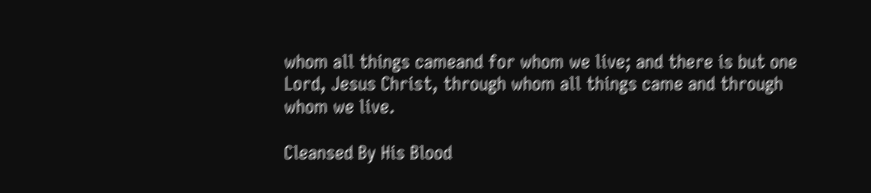whom all things cameand for whom we live; and there is but one Lord, Jesus Christ, through whom all things came and through whom we live.

Cleansed By His Blood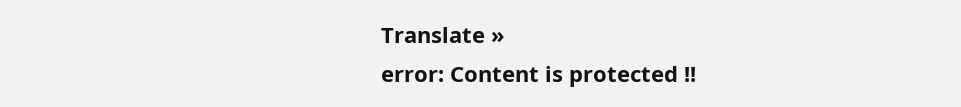Translate »
error: Content is protected !!